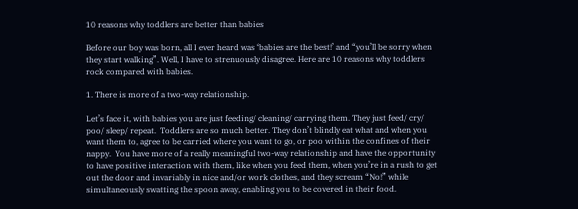10 reasons why toddlers are better than babies

Before our boy was born, all I ever heard was ‘babies are the best!’ and “you’ll be sorry when they start walking”. Well, I have to strenuously disagree. Here are 10 reasons why toddlers rock compared with babies.

1. There is more of a two-way relationship.

Let’s face it, with babies you are just feeding/ cleaning/ carrying them. They just feed/ cry/ poo/ sleep/ repeat.  Toddlers are so much better. They don’t blindly eat what and when you want them to, agree to be carried where you want to go, or poo within the confines of their nappy.  You have more of a really meaningful two-way relationship and have the opportunity to have positive interaction with them, like when you feed them, when you’re in a rush to get out the door and invariably in nice and/or work clothes, and they scream “No!” while simultaneously swatting the spoon away, enabling you to be covered in their food.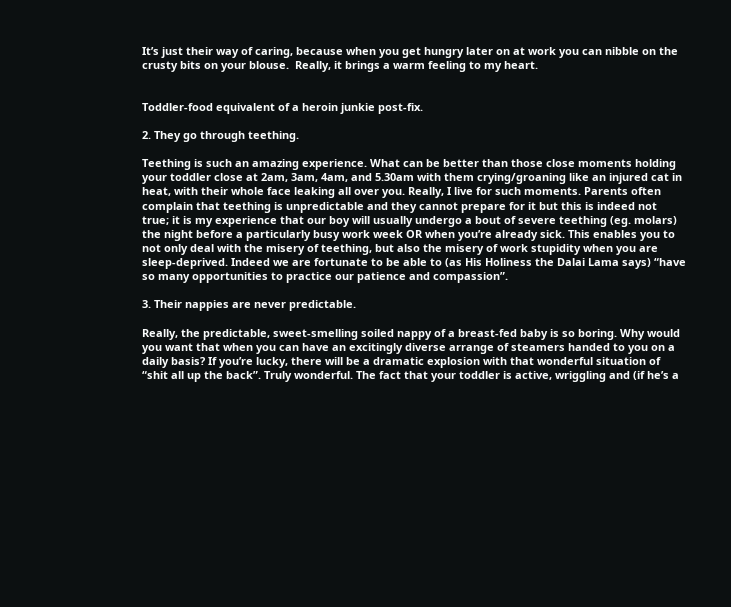It’s just their way of caring, because when you get hungry later on at work you can nibble on the crusty bits on your blouse.  Really, it brings a warm feeling to my heart.


Toddler-food equivalent of a heroin junkie post-fix.

2. They go through teething.

Teething is such an amazing experience. What can be better than those close moments holding your toddler close at 2am, 3am, 4am, and 5.30am with them crying/groaning like an injured cat in heat, with their whole face leaking all over you. Really, I live for such moments. Parents often complain that teething is unpredictable and they cannot prepare for it but this is indeed not true; it is my experience that our boy will usually undergo a bout of severe teething (eg. molars) the night before a particularly busy work week OR when you’re already sick. This enables you to not only deal with the misery of teething, but also the misery of work stupidity when you are sleep-deprived. Indeed we are fortunate to be able to (as His Holiness the Dalai Lama says) “have so many opportunities to practice our patience and compassion”.

3. Their nappies are never predictable.

Really, the predictable, sweet-smelling soiled nappy of a breast-fed baby is so boring. Why would you want that when you can have an excitingly diverse arrange of steamers handed to you on a daily basis? If you’re lucky, there will be a dramatic explosion with that wonderful situation of “shit all up the back”. Truly wonderful. The fact that your toddler is active, wriggling and (if he’s a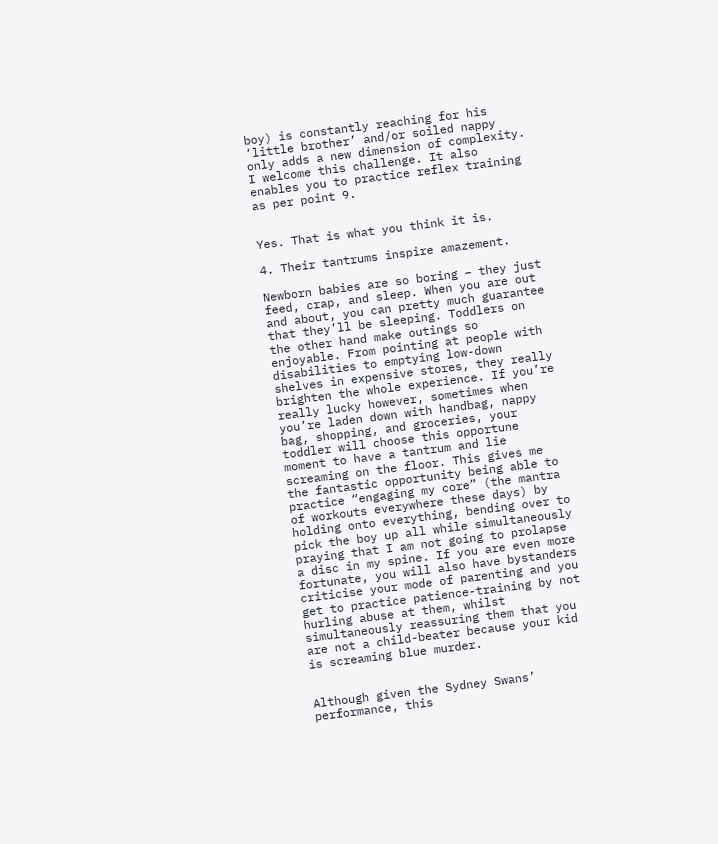boy) is constantly reaching for his ‘little brother’ and/or soiled nappy only adds a new dimension of complexity. I welcome this challenge. It also enables you to practice reflex training as per point 9.


Yes. That is what you think it is.

4. Their tantrums inspire amazement.

Newborn babies are so boring – they just feed, crap, and sleep. When you are out and about, you can pretty much guarantee that they’ll be sleeping. Toddlers on the other hand make outings so enjoyable. From pointing at people with disabilities to emptying low-down shelves in expensive stores, they really brighten the whole experience. If you’re really lucky however, sometimes when you’re laden down with handbag, nappy bag, shopping, and groceries, your toddler will choose this opportune moment to have a tantrum and lie screaming on the floor. This gives me the fantastic opportunity being able to practice “engaging my core” (the mantra of workouts everywhere these days) by holding onto everything, bending over to pick the boy up all while simultaneously praying that I am not going to prolapse a disc in my spine. If you are even more fortunate, you will also have bystanders criticise your mode of parenting and you get to practice patience-training by not hurling abuse at them, whilst simultaneously reassuring them that you are not a child-beater because your kid is screaming blue murder.


Although given the Sydney Swans’ performance, this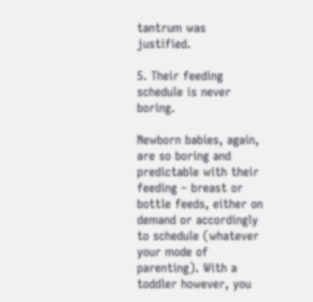tantrum was justified.

5. Their feeding schedule is never boring.

Newborn babies, again, are so boring and predictable with their feeding – breast or bottle feeds, either on demand or accordingly to schedule (whatever your mode of parenting). With a toddler however, you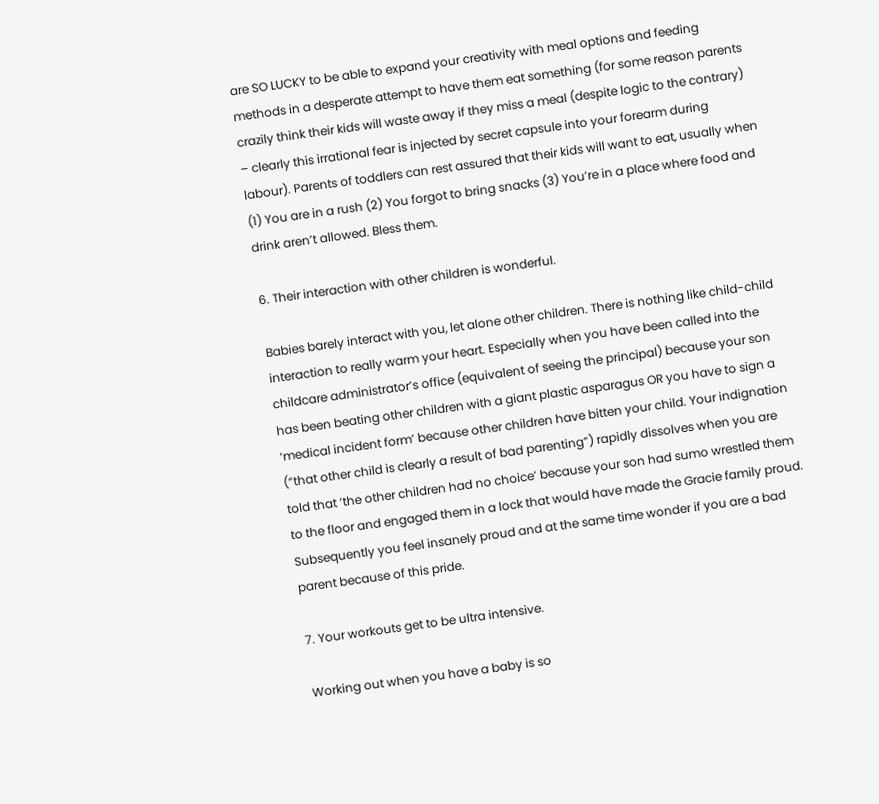are SO LUCKY to be able to expand your creativity with meal options and feeding methods in a desperate attempt to have them eat something (for some reason parents crazily think their kids will waste away if they miss a meal (despite logic to the contrary) – clearly this irrational fear is injected by secret capsule into your forearm during labour). Parents of toddlers can rest assured that their kids will want to eat, usually when (1) You are in a rush (2) You forgot to bring snacks (3) You’re in a place where food and drink aren’t allowed. Bless them.

6. Their interaction with other children is wonderful.

Babies barely interact with you, let alone other children. There is nothing like child-child interaction to really warm your heart. Especially when you have been called into the childcare administrator’s office (equivalent of seeing the principal) because your son has been beating other children with a giant plastic asparagus OR you have to sign a ‘medical incident form’ because other children have bitten your child. Your indignation (“that other child is clearly a result of bad parenting”) rapidly dissolves when you are told that ‘the other children had no choice’ because your son had sumo wrestled them to the floor and engaged them in a lock that would have made the Gracie family proud. Subsequently you feel insanely proud and at the same time wonder if you are a bad parent because of this pride.

7. Your workouts get to be ultra intensive.

Working out when you have a baby is so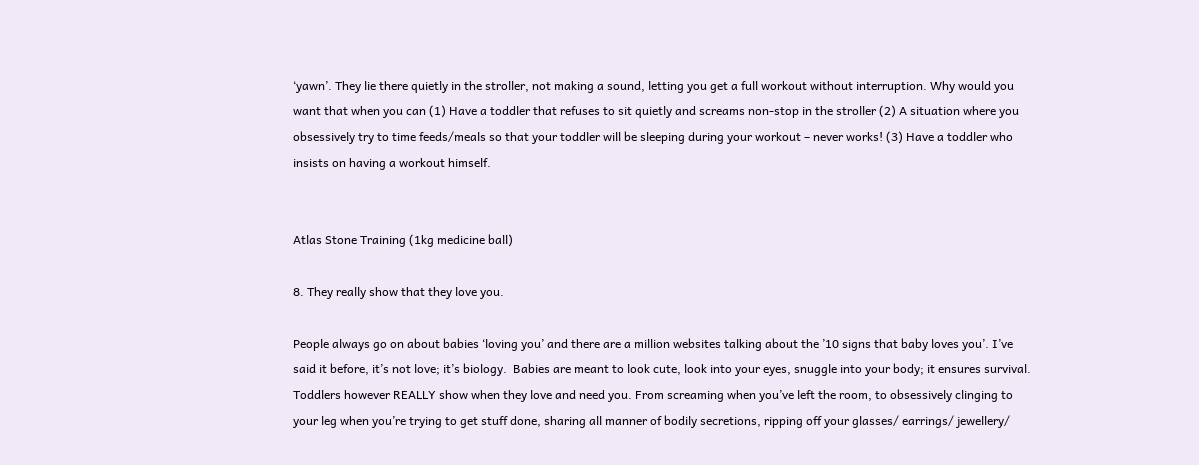‘yawn’. They lie there quietly in the stroller, not making a sound, letting you get a full workout without interruption. Why would you want that when you can (1) Have a toddler that refuses to sit quietly and screams non-stop in the stroller (2) A situation where you obsessively try to time feeds/meals so that your toddler will be sleeping during your workout – never works! (3) Have a toddler who insists on having a workout himself.


Atlas Stone Training (1kg medicine ball)

8. They really show that they love you.

People always go on about babies ‘loving you’ and there are a million websites talking about the ’10 signs that baby loves you’. I’ve said it before, it’s not love; it’s biology.  Babies are meant to look cute, look into your eyes, snuggle into your body; it ensures survival. Toddlers however REALLY show when they love and need you. From screaming when you’ve left the room, to obsessively clinging to your leg when you’re trying to get stuff done, sharing all manner of bodily secretions, ripping off your glasses/ earrings/ jewellery/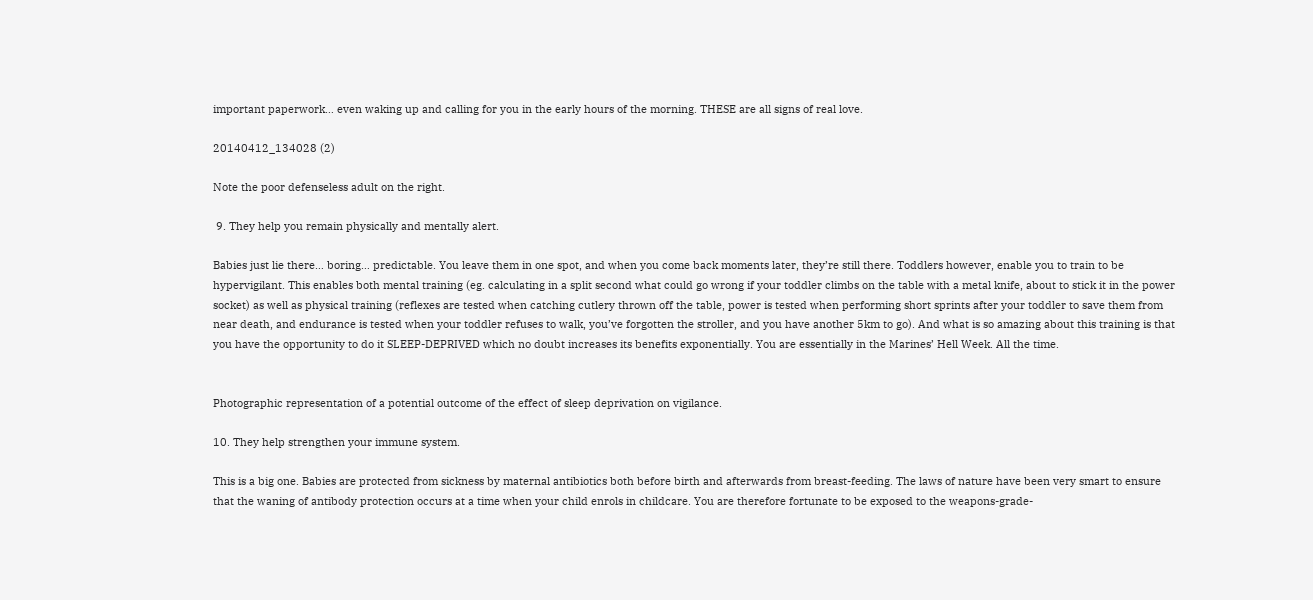important paperwork… even waking up and calling for you in the early hours of the morning. THESE are all signs of real love.

20140412_134028 (2)

Note the poor defenseless adult on the right.

 9. They help you remain physically and mentally alert.

Babies just lie there… boring… predictable. You leave them in one spot, and when you come back moments later, they’re still there. Toddlers however, enable you to train to be hypervigilant. This enables both mental training (eg. calculating in a split second what could go wrong if your toddler climbs on the table with a metal knife, about to stick it in the power socket) as well as physical training (reflexes are tested when catching cutlery thrown off the table, power is tested when performing short sprints after your toddler to save them from near death, and endurance is tested when your toddler refuses to walk, you’ve forgotten the stroller, and you have another 5km to go). And what is so amazing about this training is that you have the opportunity to do it SLEEP-DEPRIVED which no doubt increases its benefits exponentially. You are essentially in the Marines’ Hell Week. All the time.


Photographic representation of a potential outcome of the effect of sleep deprivation on vigilance.

10. They help strengthen your immune system.

This is a big one. Babies are protected from sickness by maternal antibiotics both before birth and afterwards from breast-feeding. The laws of nature have been very smart to ensure that the waning of antibody protection occurs at a time when your child enrols in childcare. You are therefore fortunate to be exposed to the weapons-grade-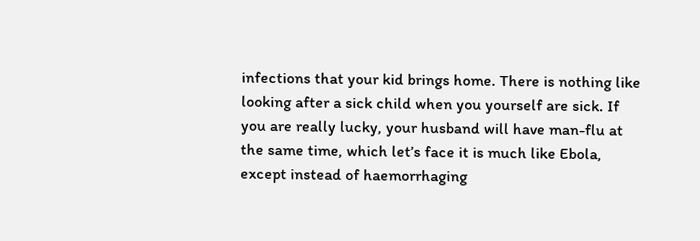infections that your kid brings home. There is nothing like looking after a sick child when you yourself are sick. If you are really lucky, your husband will have man-flu at the same time, which let’s face it is much like Ebola, except instead of haemorrhaging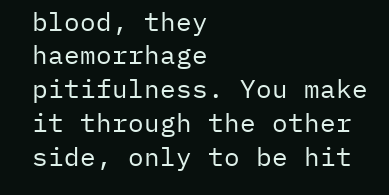blood, they haemorrhage pitifulness. You make it through the other side, only to be hit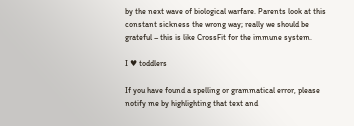by the next wave of biological warfare. Parents look at this constant sickness the wrong way; really we should be grateful – this is like CrossFit for the immune system.

I ♥ toddlers

If you have found a spelling or grammatical error, please notify me by highlighting that text and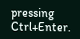pressing Ctrl+Enter.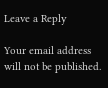Leave a Reply

Your email address will not be published.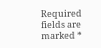Required fields are marked *